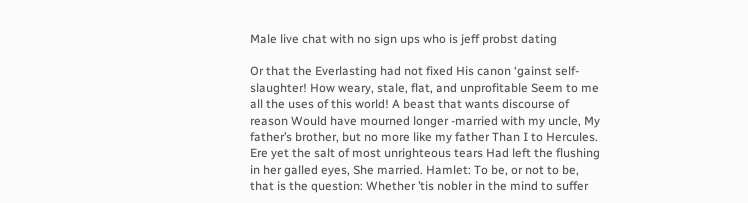Male live chat with no sign ups who is jeff probst dating

Or that the Everlasting had not fixed His canon ‘gainst self-slaughter! How weary, stale, flat, and unprofitable Seem to me all the uses of this world! A beast that wants discourse of reason Would have mourned longer -married with my uncle, My father’s brother, but no more like my father Than I to Hercules. Ere yet the salt of most unrighteous tears Had left the flushing in her galled eyes, She married. Hamlet: To be, or not to be, that is the question: Whether ’tis nobler in the mind to suffer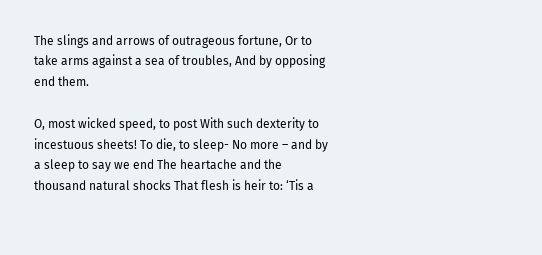The slings and arrows of outrageous fortune, Or to take arms against a sea of troubles, And by opposing end them.

O, most wicked speed, to post With such dexterity to incestuous sheets! To die, to sleep- No more – and by a sleep to say we end The heartache and the thousand natural shocks That flesh is heir to: ‘Tis a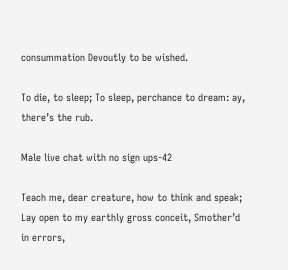consummation Devoutly to be wished.

To die, to sleep; To sleep, perchance to dream: ay, there’s the rub.

Male live chat with no sign ups-42

Teach me, dear creature, how to think and speak; Lay open to my earthly gross conceit, Smother’d in errors,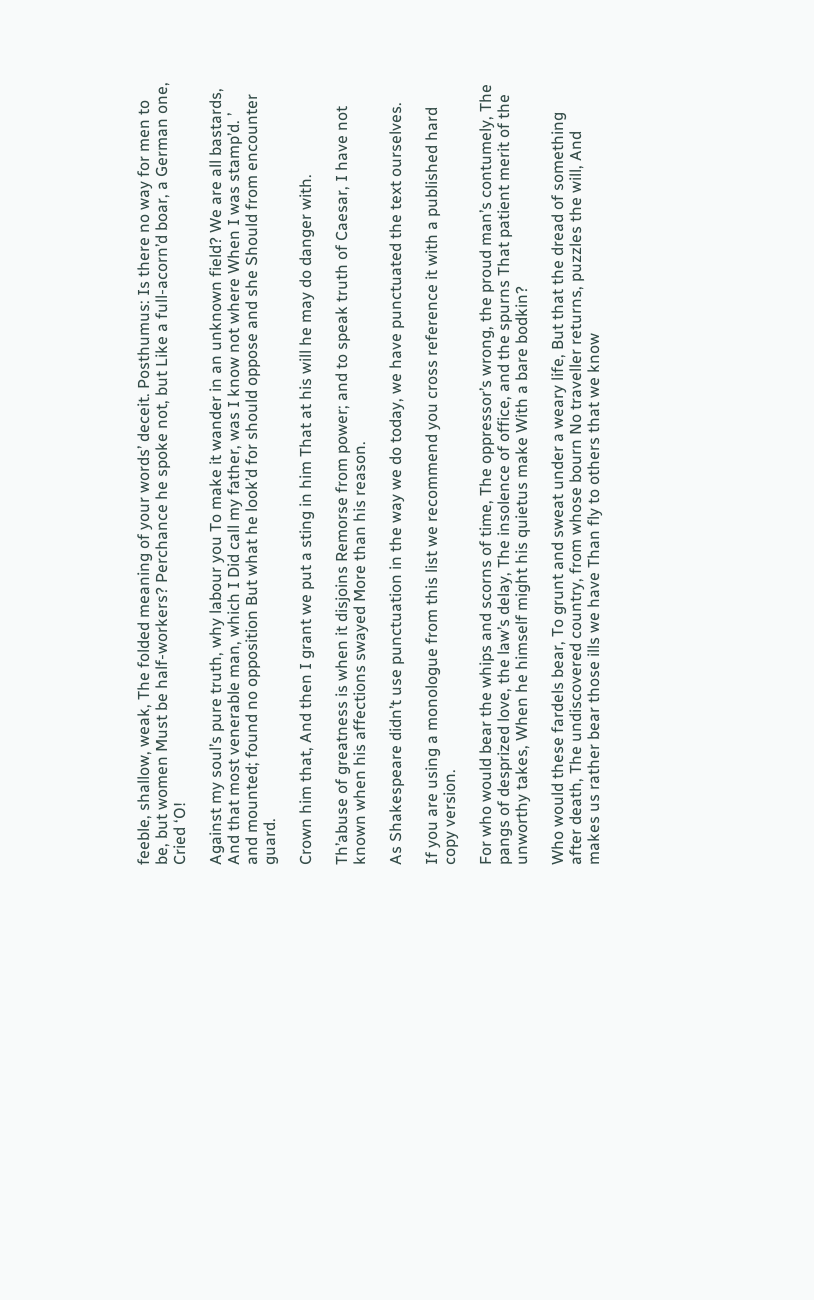feeble, shallow, weak, The folded meaning of your words’ deceit. Posthumus: Is there no way for men to be, but women Must be half-workers? Perchance he spoke not, but Like a full-acorn’d boar, a German one, Cried ‘O!

Against my soul’s pure truth, why labour you To make it wander in an unknown field? We are all bastards, And that most venerable man, which I Did call my father, was I know not where When I was stamp’d. ’ and mounted; found no opposition But what he look’d for should oppose and she Should from encounter guard.

Crown him that, And then I grant we put a sting in him That at his will he may do danger with.

Th’abuse of greatness is when it disjoins Remorse from power; and to speak truth of Caesar, I have not known when his affections swayed More than his reason.

As Shakespeare didn’t use punctuation in the way we do today, we have punctuated the text ourselves.

If you are using a monologue from this list we recommend you cross reference it with a published hard copy version.

For who would bear the whips and scorns of time, The oppressor’s wrong, the proud man’s contumely, The pangs of desprized love, the law’s delay, The insolence of office, and the spurns That patient merit of the unworthy takes, When he himself might his quietus make With a bare bodkin?

Who would these fardels bear, To grunt and sweat under a weary life, But that the dread of something after death, The undiscovered country, from whose bourn No traveller returns, puzzles the will, And makes us rather bear those ills we have Than fly to others that we know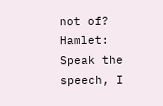not of? Hamlet: Speak the speech, I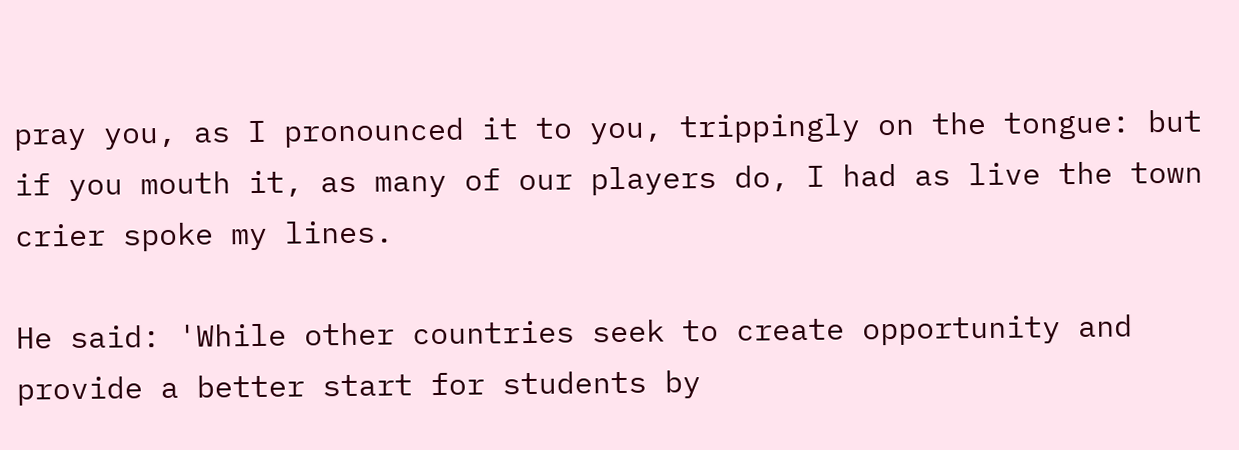pray you, as I pronounced it to you, trippingly on the tongue: but if you mouth it, as many of our players do, I had as live the town crier spoke my lines.

He said: 'While other countries seek to create opportunity and provide a better start for students by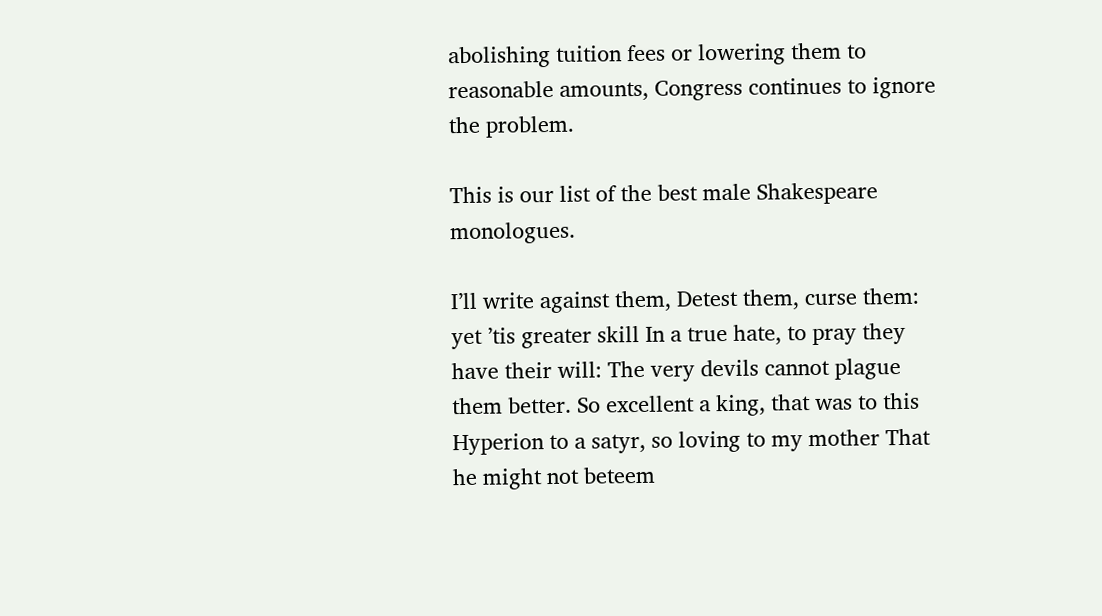abolishing tuition fees or lowering them to reasonable amounts, Congress continues to ignore the problem.

This is our list of the best male Shakespeare monologues.

I’ll write against them, Detest them, curse them: yet ’tis greater skill In a true hate, to pray they have their will: The very devils cannot plague them better. So excellent a king, that was to this Hyperion to a satyr, so loving to my mother That he might not beteem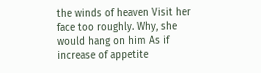the winds of heaven Visit her face too roughly. Why, she would hang on him As if increase of appetite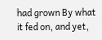had grown By what it fed on, and yet,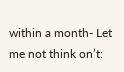within a month- Let me not think on’t: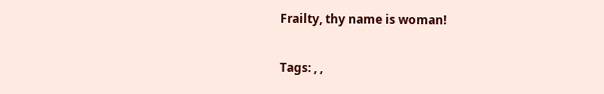Frailty, thy name is woman!

Tags: , ,